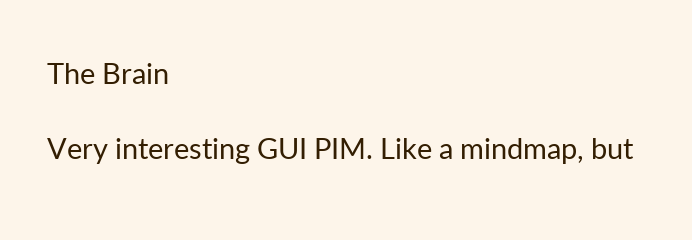The Brain

Very interesting GUI PIM. Like a mindmap, but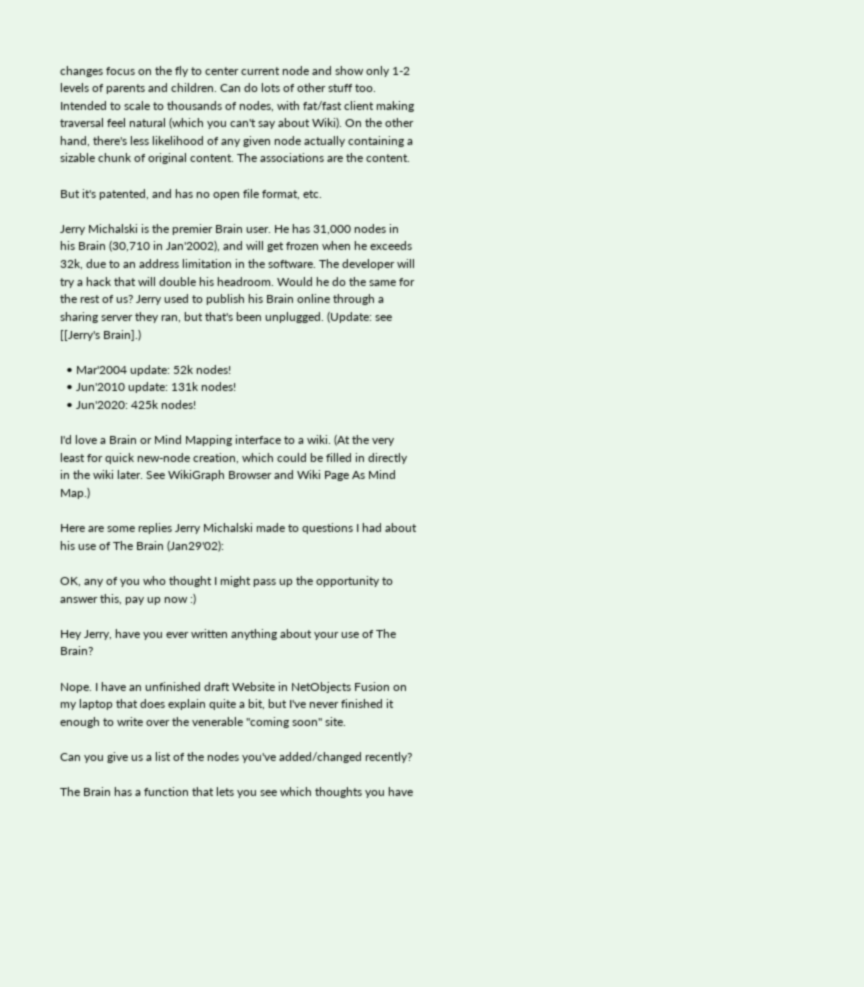changes focus on the fly to center current node and show only 1-2 levels of parents and children. Can do lots of other stuff too. Intended to scale to thousands of nodes, with fat/fast client making traversal feel natural (which you can't say about Wiki). On the other hand, there's less likelihood of any given node actually containing a sizable chunk of original content. The associations are the content.

But it's patented, and has no open file format, etc.

Jerry Michalski is the premier Brain user. He has 31,000 nodes in his Brain (30,710 in Jan'2002), and will get frozen when he exceeds 32k, due to an address limitation in the software. The developer will try a hack that will double his headroom. Would he do the same for the rest of us? Jerry used to publish his Brain online through a sharing server they ran, but that's been unplugged. (Update: see [[Jerry's Brain].)

  • Mar'2004 update: 52k nodes!
  • Jun'2010 update: 131k nodes!
  • Jun'2020: 425k nodes!

I'd love a Brain or Mind Mapping interface to a wiki. (At the very least for quick new-node creation, which could be filled in directly in the wiki later. See WikiGraph Browser and Wiki Page As Mind Map.)

Here are some replies Jerry Michalski made to questions I had about his use of The Brain (Jan29'02):

OK, any of you who thought I might pass up the opportunity to answer this, pay up now :)

Hey Jerry, have you ever written anything about your use of The Brain?

Nope. I have an unfinished draft Website in NetObjects Fusion on my laptop that does explain quite a bit, but I've never finished it enough to write over the venerable "coming soon" site.

Can you give us a list of the nodes you've added/changed recently?

The Brain has a function that lets you see which thoughts you have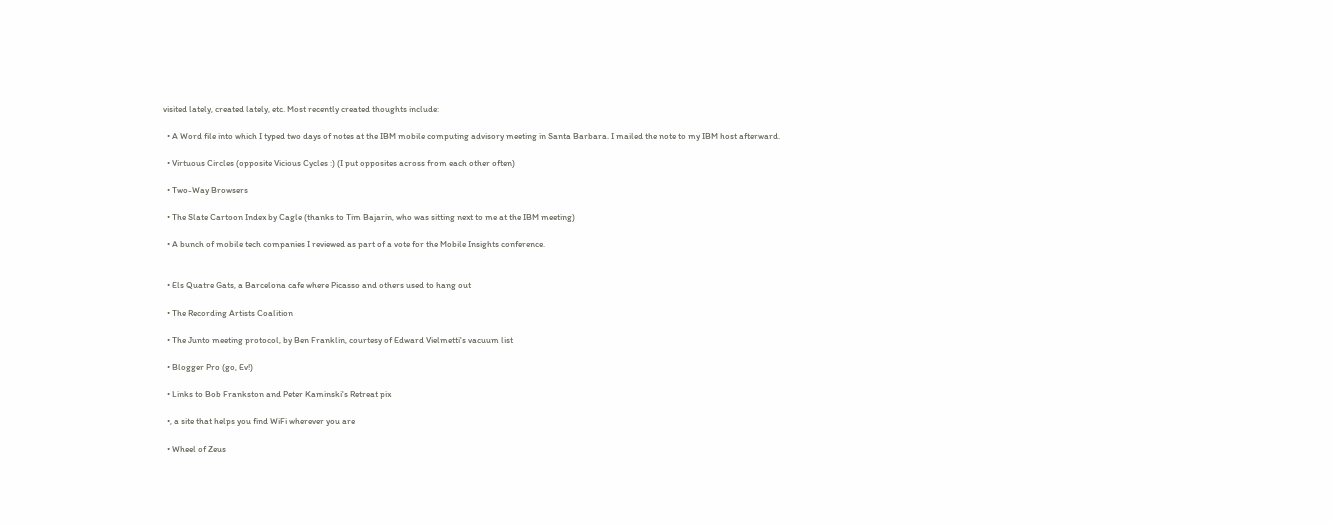visited lately, created lately, etc. Most recently created thoughts include:

  • A Word file into which I typed two days of notes at the IBM mobile computing advisory meeting in Santa Barbara. I mailed the note to my IBM host afterward.

  • Virtuous Circles (opposite Vicious Cycles :) (I put opposites across from each other often)

  • Two-Way Browsers

  • The Slate Cartoon Index by Cagle (thanks to Tim Bajarin, who was sitting next to me at the IBM meeting)

  • A bunch of mobile tech companies I reviewed as part of a vote for the Mobile Insights conference.


  • Els Quatre Gats, a Barcelona cafe where Picasso and others used to hang out

  • The Recording Artists Coalition

  • The Junto meeting protocol, by Ben Franklin, courtesy of Edward Vielmetti's vacuum list

  • Blogger Pro (go, Ev!)

  • Links to Bob Frankston and Peter Kaminski's Retreat pix

  •, a site that helps you find WiFi wherever you are

  • Wheel of Zeus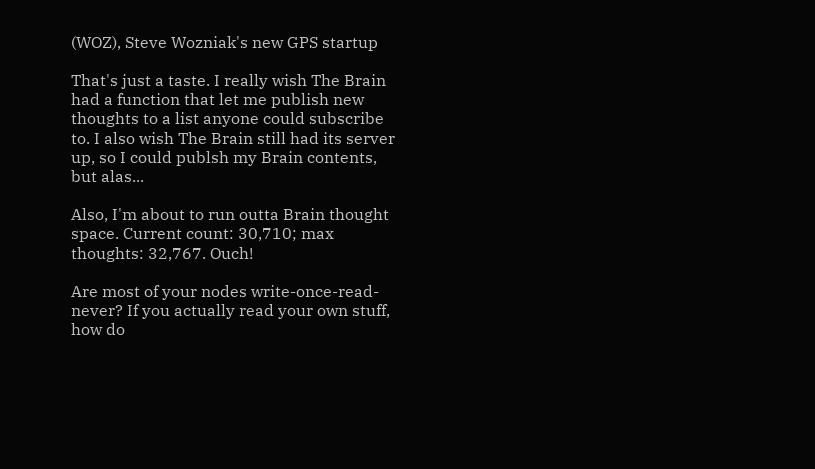(WOZ), Steve Wozniak's new GPS startup

That's just a taste. I really wish The Brain had a function that let me publish new thoughts to a list anyone could subscribe to. I also wish The Brain still had its server up, so I could publsh my Brain contents, but alas...

Also, I'm about to run outta Brain thought space. Current count: 30,710; max thoughts: 32,767. Ouch!

Are most of your nodes write-once-read-never? If you actually read your own stuff, how do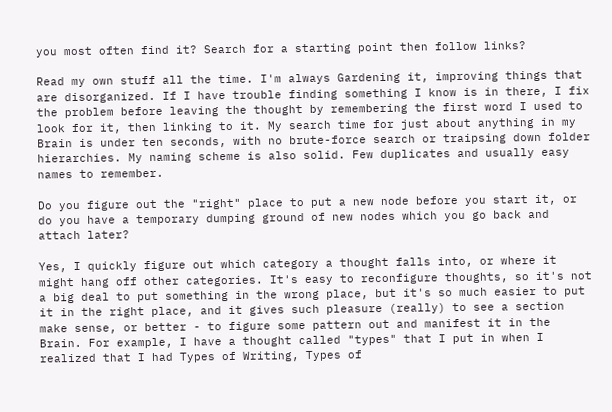you most often find it? Search for a starting point then follow links?

Read my own stuff all the time. I'm always Gardening it, improving things that are disorganized. If I have trouble finding something I know is in there, I fix the problem before leaving the thought by remembering the first word I used to look for it, then linking to it. My search time for just about anything in my Brain is under ten seconds, with no brute-force search or traipsing down folder hierarchies. My naming scheme is also solid. Few duplicates and usually easy names to remember.

Do you figure out the "right" place to put a new node before you start it, or do you have a temporary dumping ground of new nodes which you go back and attach later?

Yes, I quickly figure out which category a thought falls into, or where it might hang off other categories. It's easy to reconfigure thoughts, so it's not a big deal to put something in the wrong place, but it's so much easier to put it in the right place, and it gives such pleasure (really) to see a section make sense, or better - to figure some pattern out and manifest it in the Brain. For example, I have a thought called "types" that I put in when I realized that I had Types of Writing, Types of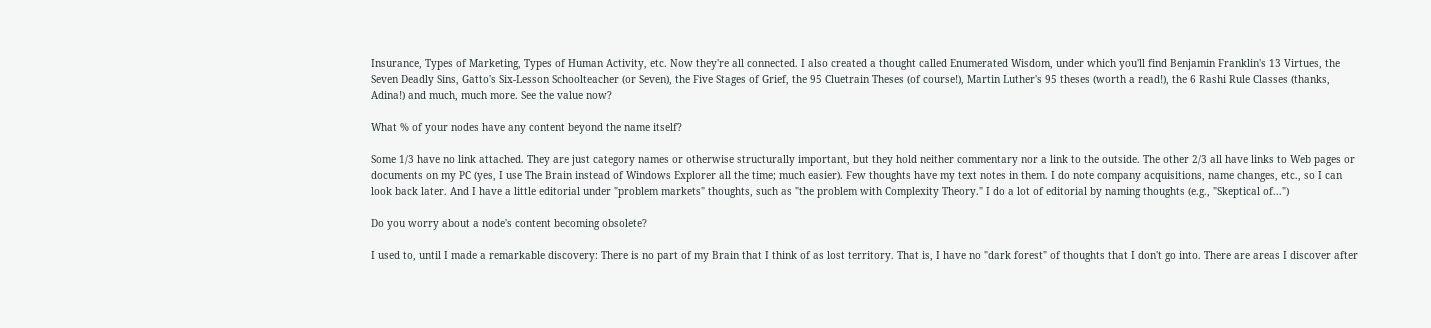Insurance, Types of Marketing, Types of Human Activity, etc. Now they're all connected. I also created a thought called Enumerated Wisdom, under which you'll find Benjamin Franklin's 13 Virtues, the Seven Deadly Sins, Gatto's Six-Lesson Schoolteacher (or Seven), the Five Stages of Grief, the 95 Cluetrain Theses (of course!), Martin Luther's 95 theses (worth a read!), the 6 Rashi Rule Classes (thanks, Adina!) and much, much more. See the value now?

What % of your nodes have any content beyond the name itself?

Some 1/3 have no link attached. They are just category names or otherwise structurally important, but they hold neither commentary nor a link to the outside. The other 2/3 all have links to Web pages or documents on my PC (yes, I use The Brain instead of Windows Explorer all the time; much easier). Few thoughts have my text notes in them. I do note company acquisitions, name changes, etc., so I can look back later. And I have a little editorial under "problem markets" thoughts, such as "the problem with Complexity Theory." I do a lot of editorial by naming thoughts (e.g., "Skeptical of...")

Do you worry about a node's content becoming obsolete?

I used to, until I made a remarkable discovery: There is no part of my Brain that I think of as lost territory. That is, I have no "dark forest" of thoughts that I don't go into. There are areas I discover after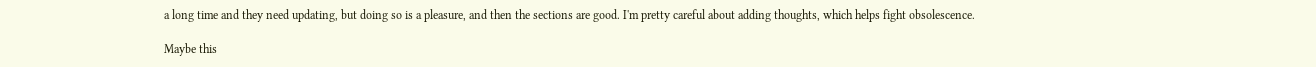a long time and they need updating, but doing so is a pleasure, and then the sections are good. I'm pretty careful about adding thoughts, which helps fight obsolescence.

Maybe this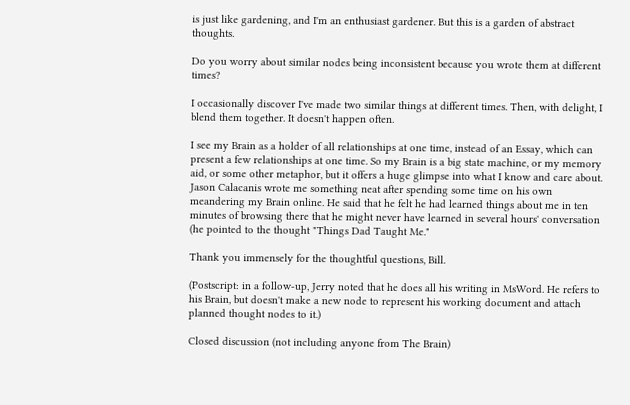is just like gardening, and I'm an enthusiast gardener. But this is a garden of abstract thoughts.

Do you worry about similar nodes being inconsistent because you wrote them at different times?

I occasionally discover I've made two similar things at different times. Then, with delight, I blend them together. It doesn't happen often.

I see my Brain as a holder of all relationships at one time, instead of an Essay, which can present a few relationships at one time. So my Brain is a big state machine, or my memory aid, or some other metaphor, but it offers a huge glimpse into what I know and care about. Jason Calacanis wrote me something neat after spending some time on his own meandering my Brain online. He said that he felt he had learned things about me in ten minutes of browsing there that he might never have learned in several hours' conversation (he pointed to the thought "Things Dad Taught Me."

Thank you immensely for the thoughtful questions, Bill.

(Postscript: in a follow-up, Jerry noted that he does all his writing in MsWord. He refers to his Brain, but doesn't make a new node to represent his working document and attach planned thought nodes to it.)

Closed discussion (not including anyone from The Brain)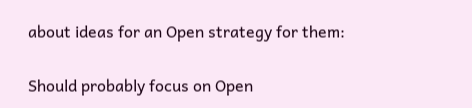about ideas for an Open strategy for them:

Should probably focus on Open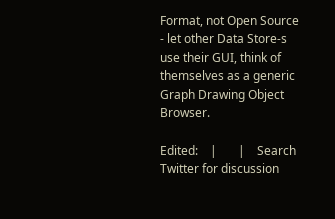Format, not Open Source - let other Data Store-s use their GUI, think of themselves as a generic Graph Drawing Object Browser.

Edited:    |       |    Search Twitter for discussion